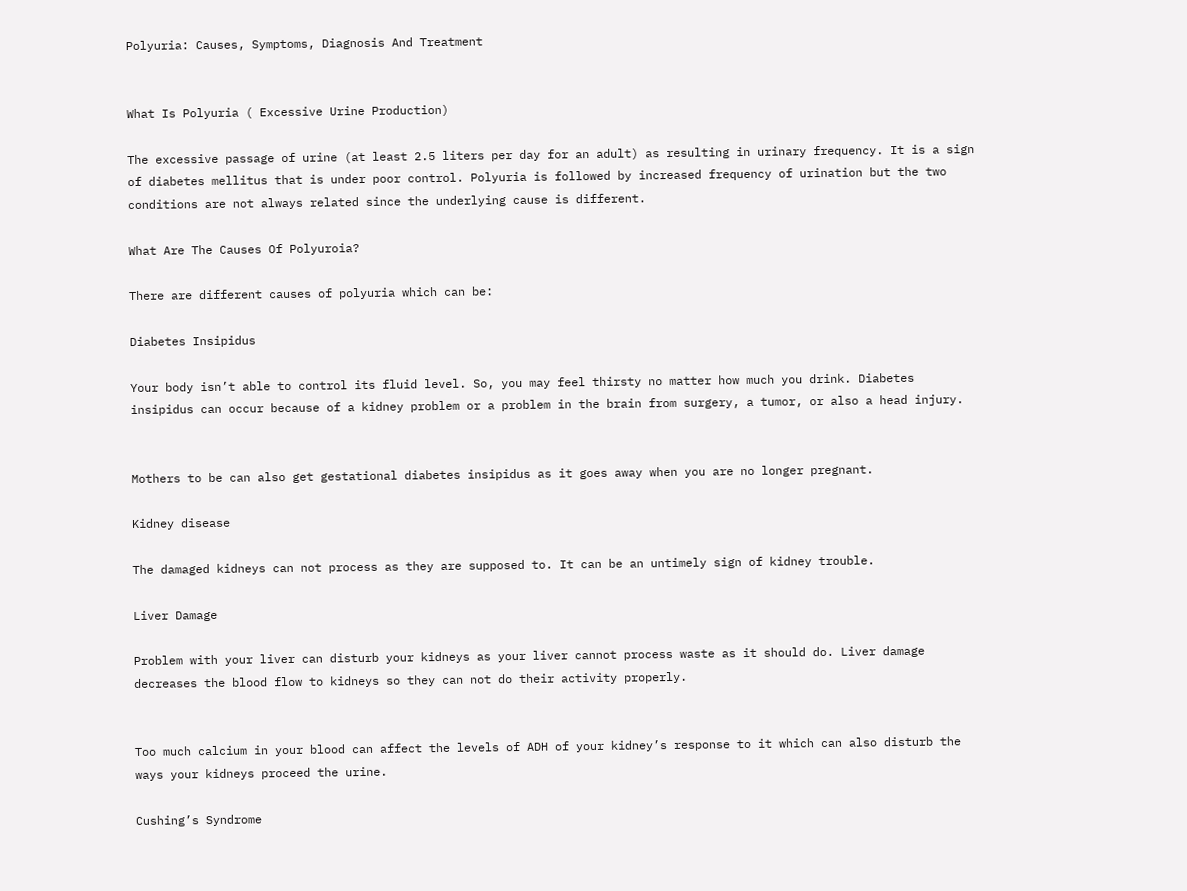Polyuria: Causes, Symptoms, Diagnosis And Treatment


What Is Polyuria ( Excessive Urine Production)

The excessive passage of urine (at least 2.5 liters per day for an adult) as resulting in urinary frequency. It is a sign of diabetes mellitus that is under poor control. Polyuria is followed by increased frequency of urination but the two conditions are not always related since the underlying cause is different.

What Are The Causes Of Polyuroia?

There are different causes of polyuria which can be:

Diabetes Insipidus

Your body isn’t able to control its fluid level. So, you may feel thirsty no matter how much you drink. Diabetes insipidus can occur because of a kidney problem or a problem in the brain from surgery, a tumor, or also a head injury.


Mothers to be can also get gestational diabetes insipidus as it goes away when you are no longer pregnant.

Kidney disease

The damaged kidneys can not process as they are supposed to. It can be an untimely sign of kidney trouble.

Liver Damage

Problem with your liver can disturb your kidneys as your liver cannot process waste as it should do. Liver damage decreases the blood flow to kidneys so they can not do their activity properly.


Too much calcium in your blood can affect the levels of ADH of your kidney’s response to it which can also disturb the ways your kidneys proceed the urine.

Cushing’s Syndrome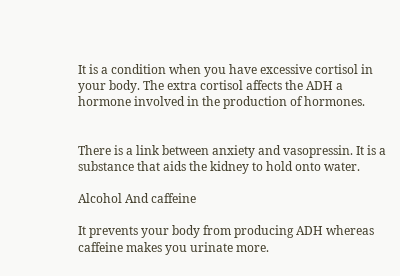It is a condition when you have excessive cortisol in your body. The extra cortisol affects the ADH a hormone involved in the production of hormones.


There is a link between anxiety and vasopressin. It is a substance that aids the kidney to hold onto water.

Alcohol And caffeine

It prevents your body from producing ADH whereas caffeine makes you urinate more.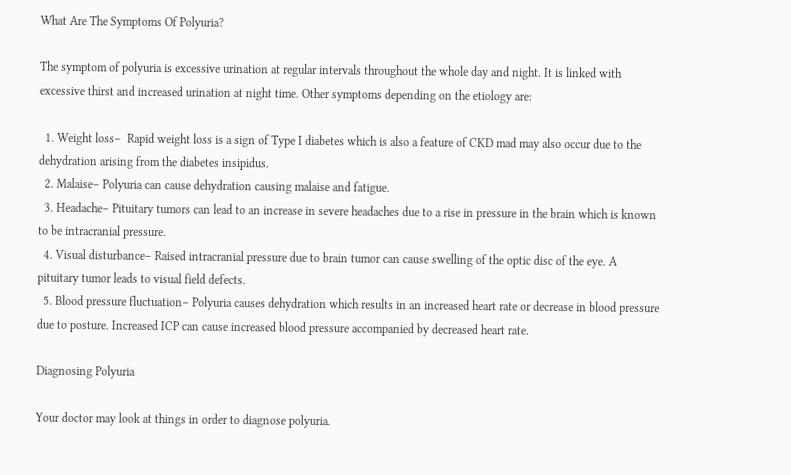What Are The Symptoms Of Polyuria?

The symptom of polyuria is excessive urination at regular intervals throughout the whole day and night. It is linked with excessive thirst and increased urination at night time. Other symptoms depending on the etiology are:

  1. Weight loss–  Rapid weight loss is a sign of Type I diabetes which is also a feature of CKD mad may also occur due to the dehydration arising from the diabetes insipidus.
  2. Malaise– Polyuria can cause dehydration causing malaise and fatigue.
  3. Headache– Pituitary tumors can lead to an increase in severe headaches due to a rise in pressure in the brain which is known to be intracranial pressure.
  4. Visual disturbance– Raised intracranial pressure due to brain tumor can cause swelling of the optic disc of the eye. A pituitary tumor leads to visual field defects.
  5. Blood pressure fluctuation– Polyuria causes dehydration which results in an increased heart rate or decrease in blood pressure due to posture. Increased ICP can cause increased blood pressure accompanied by decreased heart rate.

Diagnosing Polyuria

Your doctor may look at things in order to diagnose polyuria.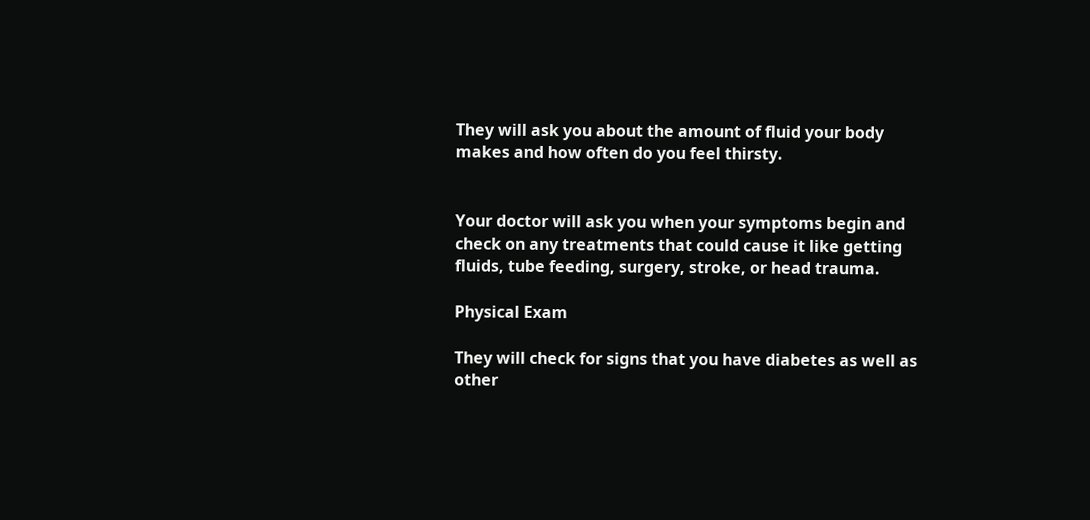They will ask you about the amount of fluid your body makes and how often do you feel thirsty.


Your doctor will ask you when your symptoms begin and check on any treatments that could cause it like getting fluids, tube feeding, surgery, stroke, or head trauma.

Physical Exam

They will check for signs that you have diabetes as well as other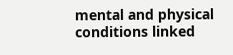mental and physical conditions linked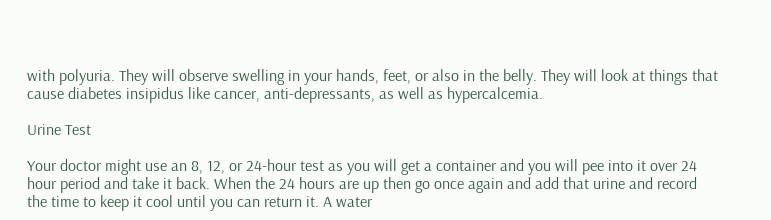with polyuria. They will observe swelling in your hands, feet, or also in the belly. They will look at things that cause diabetes insipidus like cancer, anti-depressants, as well as hypercalcemia.

Urine Test

Your doctor might use an 8, 12, or 24-hour test as you will get a container and you will pee into it over 24 hour period and take it back. When the 24 hours are up then go once again and add that urine and record the time to keep it cool until you can return it. A water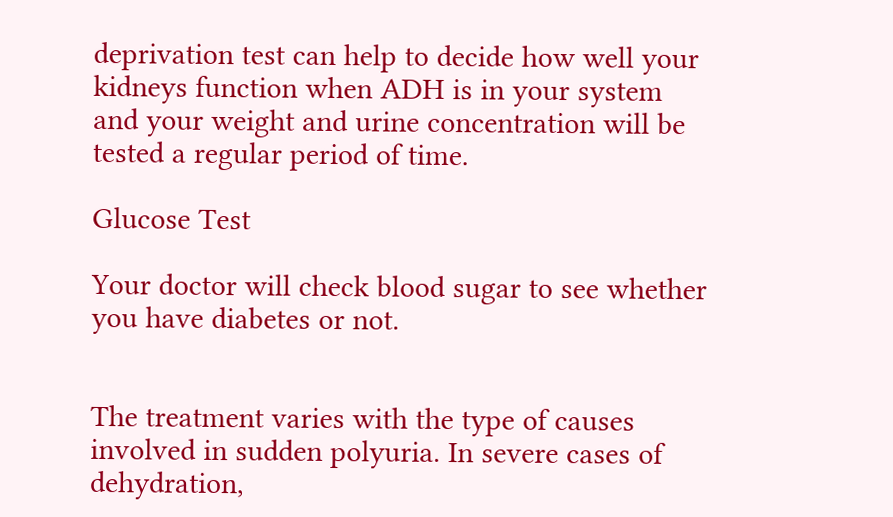deprivation test can help to decide how well your kidneys function when ADH is in your system and your weight and urine concentration will be tested a regular period of time.

Glucose Test

Your doctor will check blood sugar to see whether you have diabetes or not.


The treatment varies with the type of causes involved in sudden polyuria. In severe cases of dehydration,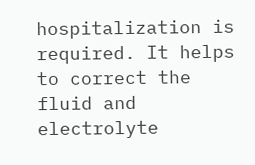hospitalization is required. It helps to correct the fluid and electrolyte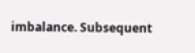imbalance. Subsequent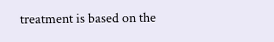treatment is based on the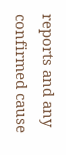reports and any confirmed cause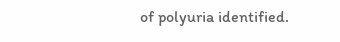of polyuria identified.